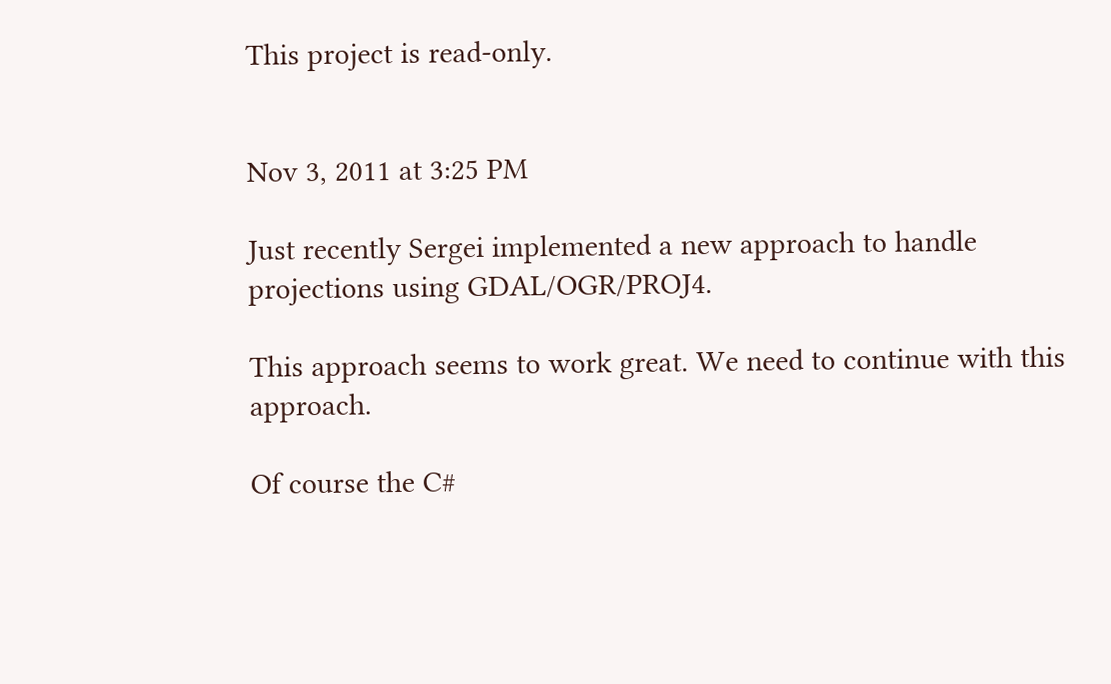This project is read-only.


Nov 3, 2011 at 3:25 PM

Just recently Sergei implemented a new approach to handle projections using GDAL/OGR/PROJ4.

This approach seems to work great. We need to continue with this approach.

Of course the C#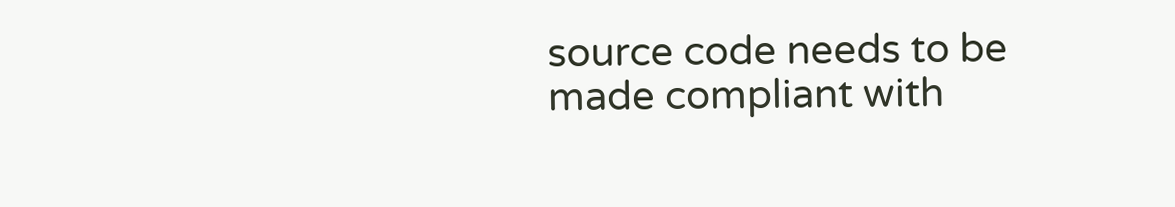source code needs to be made compliant with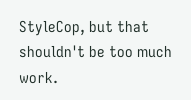StyleCop, but that shouldn't be too much work.